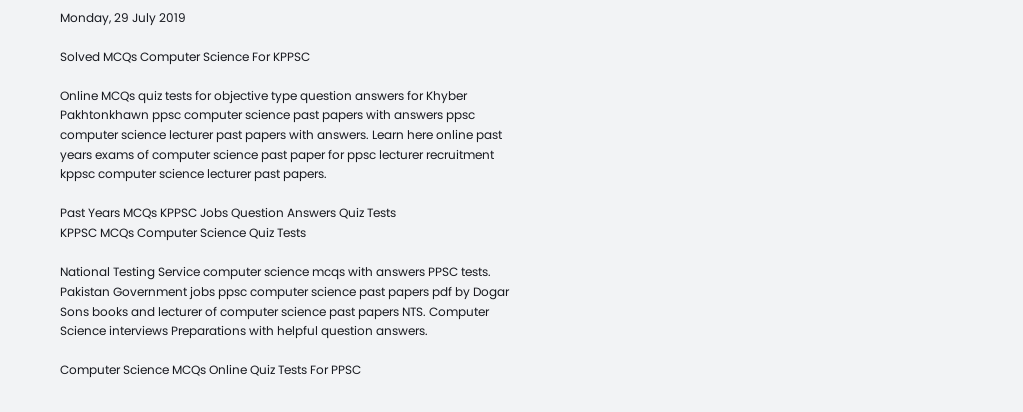Monday, 29 July 2019

Solved MCQs Computer Science For KPPSC

Online MCQs quiz tests for objective type question answers for Khyber Pakhtonkhawn ppsc computer science past papers with answers ppsc computer science lecturer past papers with answers. Learn here online past years exams of computer science past paper for ppsc lecturer recruitment kppsc computer science lecturer past papers.

Past Years MCQs KPPSC Jobs Question Answers Quiz Tests
KPPSC MCQs Computer Science Quiz Tests

National Testing Service computer science mcqs with answers PPSC tests. Pakistan Government jobs ppsc computer science past papers pdf by Dogar Sons books and lecturer of computer science past papers NTS. Computer Science interviews Preparations with helpful question answers.

Computer Science MCQs Online Quiz Tests For PPSC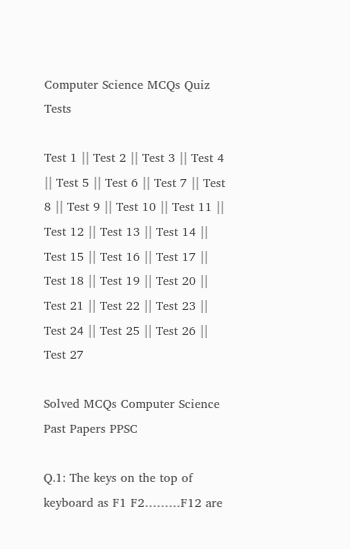Computer Science MCQs Quiz Tests

Test 1 || Test 2 || Test 3 || Test 4 || Test 5 || Test 6 || Test 7 || Test 8 || Test 9 || Test 10 || Test 11 || Test 12 || Test 13 || Test 14 || Test 15 || Test 16 || Test 17 || Test 18 || Test 19 || Test 20 || Test 21 || Test 22 || Test 23 || Test 24 || Test 25 || Test 26 || Test 27

Solved MCQs Computer Science Past Papers PPSC

Q.1: The keys on the top of keyboard as F1 F2………F12 are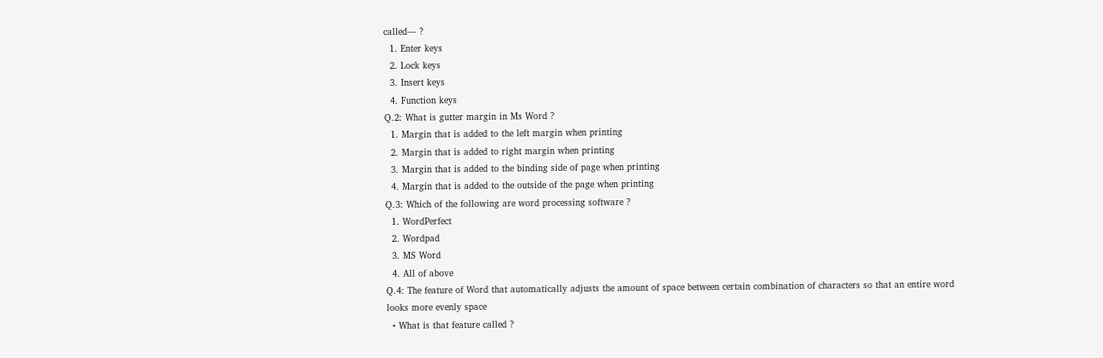called--- ?
  1. Enter keys
  2. Lock keys
  3. Insert keys
  4. Function keys
Q.2: What is gutter margin in Ms Word ?
  1. Margin that is added to the left margin when printing
  2. Margin that is added to right margin when printing
  3. Margin that is added to the binding side of page when printing
  4. Margin that is added to the outside of the page when printing
Q.3: Which of the following are word processing software ?
  1. WordPerfect
  2. Wordpad
  3. MS Word
  4. All of above
Q.4: The feature of Word that automatically adjusts the amount of space between certain combination of characters so that an entire word looks more evenly space
  • What is that feature called ?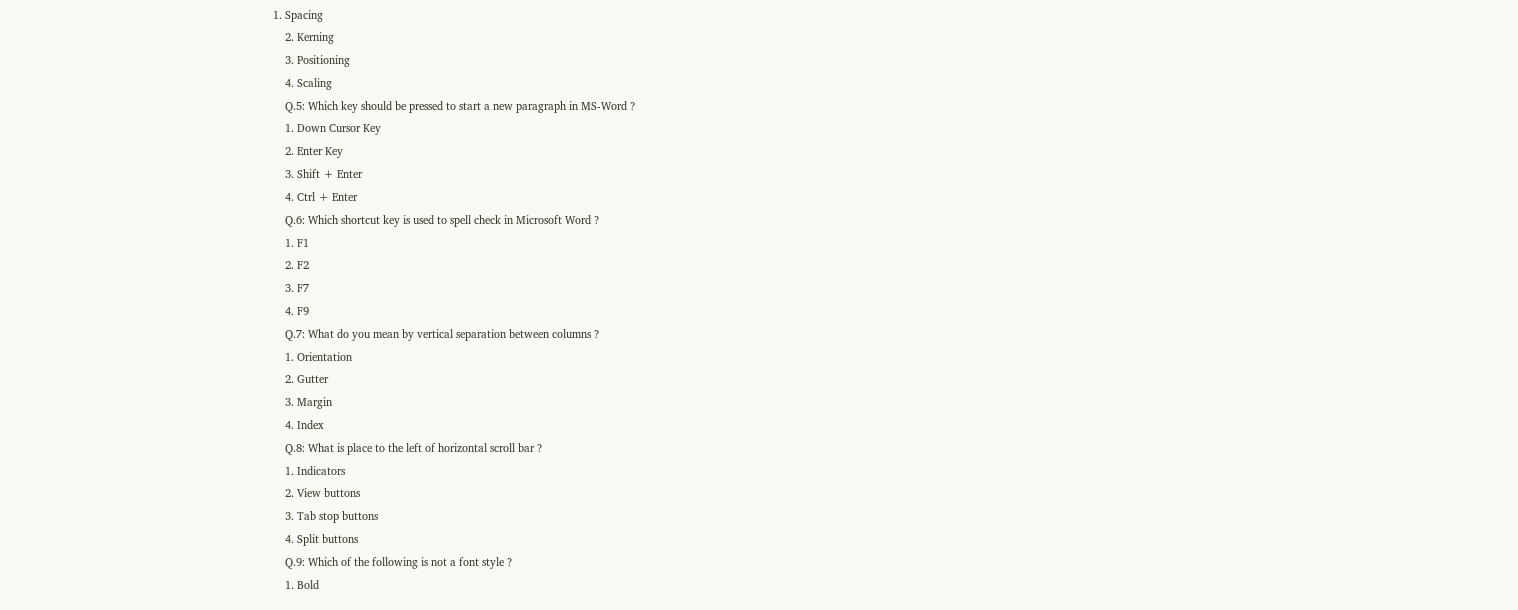1. Spacing
    2. Kerning
    3. Positioning
    4. Scaling
    Q.5: Which key should be pressed to start a new paragraph in MS-Word ?
    1. Down Cursor Key
    2. Enter Key
    3. Shift + Enter
    4. Ctrl + Enter
    Q.6: Which shortcut key is used to spell check in Microsoft Word ?
    1. F1
    2. F2
    3. F7
    4. F9
    Q.7: What do you mean by vertical separation between columns ?
    1. Orientation
    2. Gutter
    3. Margin
    4. Index
    Q.8: What is place to the left of horizontal scroll bar ?
    1. Indicators
    2. View buttons
    3. Tab stop buttons
    4. Split buttons
    Q.9: Which of the following is not a font style ?
    1. Bold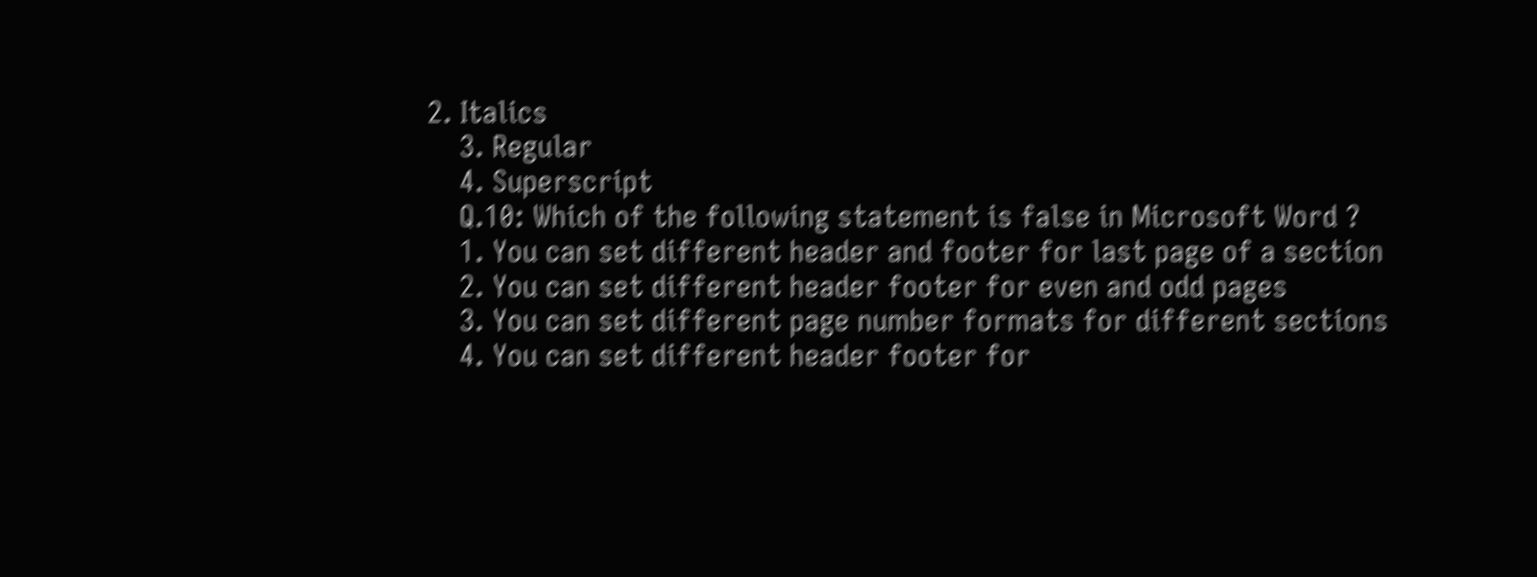2. Italics
    3. Regular
    4. Superscript
    Q.10: Which of the following statement is false in Microsoft Word ?
    1. You can set different header and footer for last page of a section
    2. You can set different header footer for even and odd pages
    3. You can set different page number formats for different sections
    4. You can set different header footer for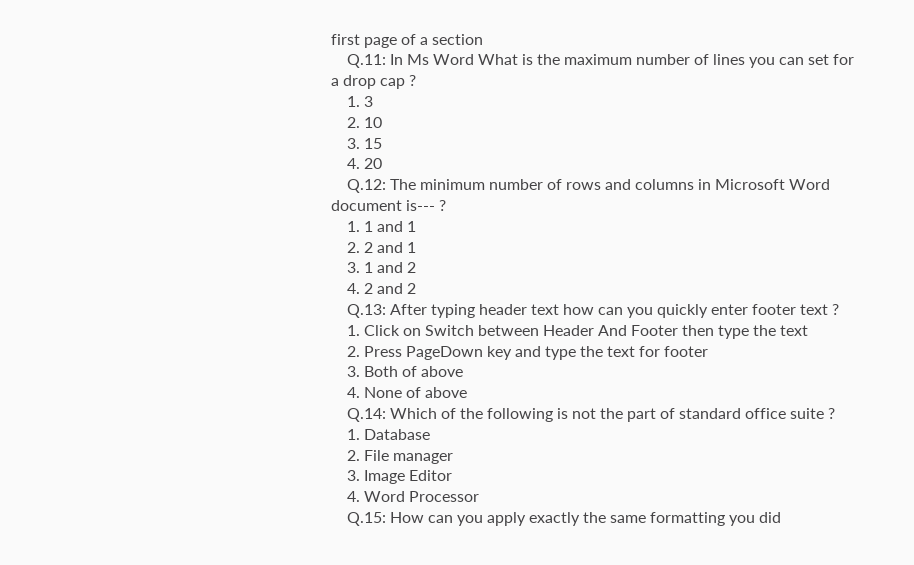first page of a section
    Q.11: In Ms Word What is the maximum number of lines you can set for a drop cap ?
    1. 3
    2. 10
    3. 15
    4. 20
    Q.12: The minimum number of rows and columns in Microsoft Word document is--- ?
    1. 1 and 1
    2. 2 and 1
    3. 1 and 2
    4. 2 and 2
    Q.13: After typing header text how can you quickly enter footer text ?
    1. Click on Switch between Header And Footer then type the text
    2. Press PageDown key and type the text for footer
    3. Both of above
    4. None of above
    Q.14: Which of the following is not the part of standard office suite ?
    1. Database
    2. File manager
    3. Image Editor
    4. Word Processor
    Q.15: How can you apply exactly the same formatting you did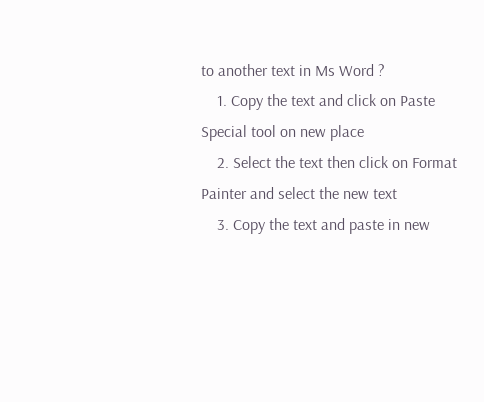to another text in Ms Word ?
    1. Copy the text and click on Paste Special tool on new place
    2. Select the text then click on Format Painter and select the new text
    3. Copy the text and paste in new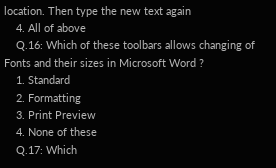location. Then type the new text again
    4. All of above
    Q.16: Which of these toolbars allows changing of Fonts and their sizes in Microsoft Word ?
    1. Standard
    2. Formatting
    3. Print Preview
    4. None of these
    Q.17: Which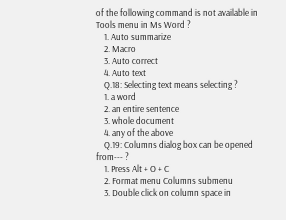of the following command is not available in Tools menu in Ms Word ?
    1. Auto summarize
    2. Macro
    3. Auto correct
    4. Auto text
    Q.18: Selecting text means selecting ?
    1. a word
    2. an entire sentence
    3. whole document
    4. any of the above
    Q.19: Columns dialog box can be opened from--- ?
    1. Press Alt + O + C
    2. Format menu Columns submenu
    3. Double click on column space in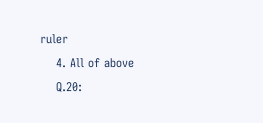ruler
    4. All of above
    Q.20: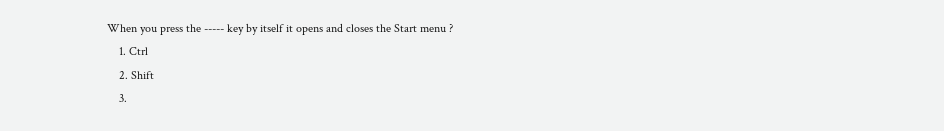When you press the ----- key by itself it opens and closes the Start menu ?
    1. Ctrl
    2. Shift
    3.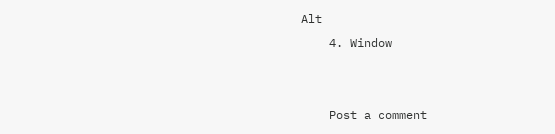Alt
    4. Window


    Post a comment